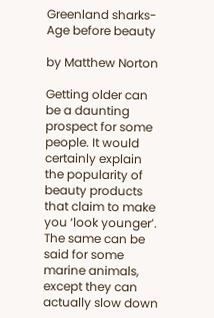Greenland sharks- Age before beauty

by Matthew Norton

Getting older can be a daunting prospect for some people. It would certainly explain the popularity of  beauty products that claim to make you ‘look younger’. The same can be said for some marine animals, except they can actually slow down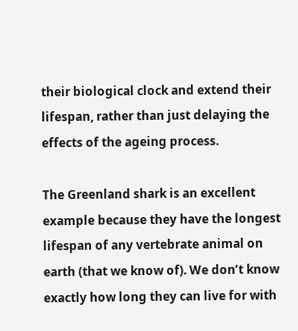their biological clock and extend their lifespan, rather than just delaying the effects of the ageing process.

The Greenland shark is an excellent example because they have the longest lifespan of any vertebrate animal on earth (that we know of). We don’t know exactly how long they can live for with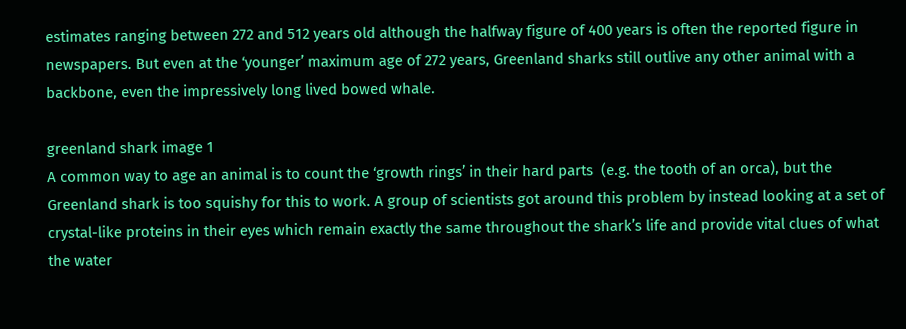estimates ranging between 272 and 512 years old although the halfway figure of 400 years is often the reported figure in newspapers. But even at the ‘younger’ maximum age of 272 years, Greenland sharks still outlive any other animal with a backbone, even the impressively long lived bowed whale.

greenland shark image 1
A common way to age an animal is to count the ‘growth rings’ in their hard parts  (e.g. the tooth of an orca), but the Greenland shark is too squishy for this to work. A group of scientists got around this problem by instead looking at a set of crystal-like proteins in their eyes which remain exactly the same throughout the shark’s life and provide vital clues of what the water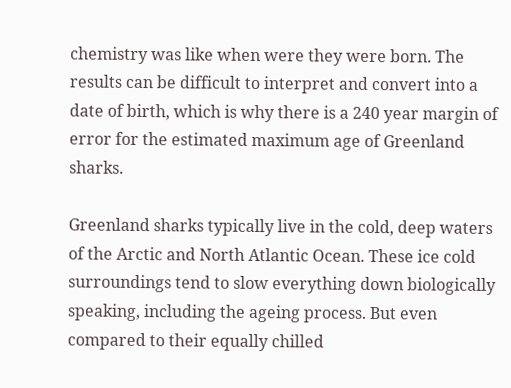chemistry was like when were they were born. The results can be difficult to interpret and convert into a date of birth, which is why there is a 240 year margin of error for the estimated maximum age of Greenland sharks.

Greenland sharks typically live in the cold, deep waters of the Arctic and North Atlantic Ocean. These ice cold surroundings tend to slow everything down biologically speaking, including the ageing process. But even compared to their equally chilled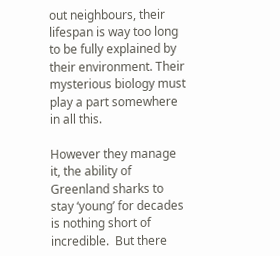out neighbours, their lifespan is way too long to be fully explained by their environment. Their mysterious biology must play a part somewhere in all this.

However they manage it, the ability of Greenland sharks to stay ‘young’ for decades is nothing short of incredible.  But there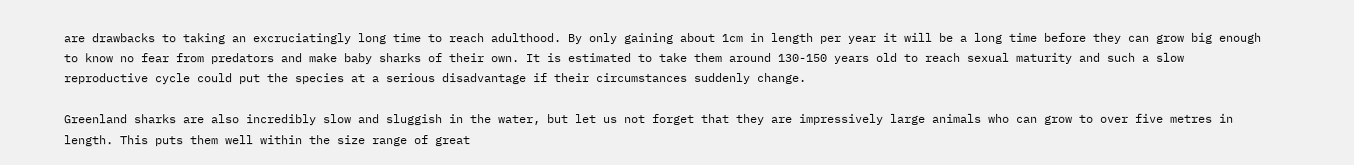are drawbacks to taking an excruciatingly long time to reach adulthood. By only gaining about 1cm in length per year it will be a long time before they can grow big enough to know no fear from predators and make baby sharks of their own. It is estimated to take them around 130-150 years old to reach sexual maturity and such a slow reproductive cycle could put the species at a serious disadvantage if their circumstances suddenly change.

Greenland sharks are also incredibly slow and sluggish in the water, but let us not forget that they are impressively large animals who can grow to over five metres in length. This puts them well within the size range of great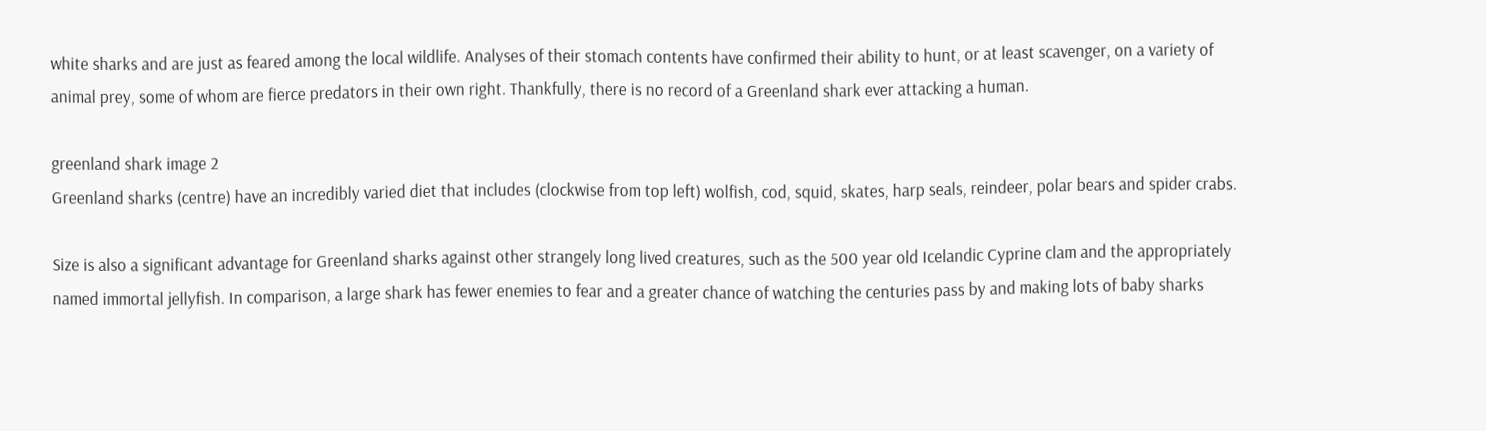white sharks and are just as feared among the local wildlife. Analyses of their stomach contents have confirmed their ability to hunt, or at least scavenger, on a variety of animal prey, some of whom are fierce predators in their own right. Thankfully, there is no record of a Greenland shark ever attacking a human.

greenland shark image 2
Greenland sharks (centre) have an incredibly varied diet that includes (clockwise from top left) wolfish, cod, squid, skates, harp seals, reindeer, polar bears and spider crabs.

Size is also a significant advantage for Greenland sharks against other strangely long lived creatures, such as the 500 year old Icelandic Cyprine clam and the appropriately named immortal jellyfish. In comparison, a large shark has fewer enemies to fear and a greater chance of watching the centuries pass by and making lots of baby sharks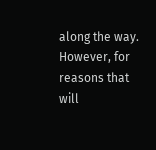along the way. However, for reasons that will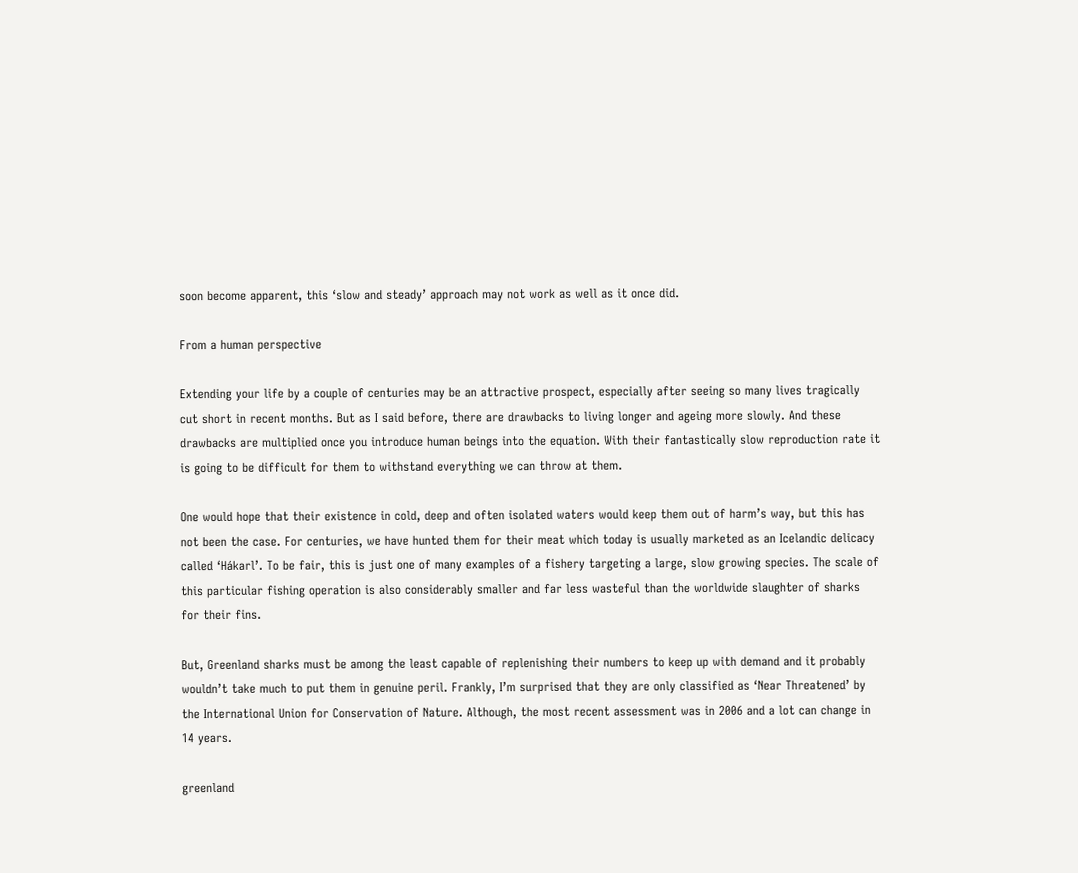soon become apparent, this ‘slow and steady’ approach may not work as well as it once did.

From a human perspective

Extending your life by a couple of centuries may be an attractive prospect, especially after seeing so many lives tragically cut short in recent months. But as I said before, there are drawbacks to living longer and ageing more slowly. And these drawbacks are multiplied once you introduce human beings into the equation. With their fantastically slow reproduction rate it is going to be difficult for them to withstand everything we can throw at them.

One would hope that their existence in cold, deep and often isolated waters would keep them out of harm’s way, but this has not been the case. For centuries, we have hunted them for their meat which today is usually marketed as an Icelandic delicacy called ‘Hákarl’. To be fair, this is just one of many examples of a fishery targeting a large, slow growing species. The scale of this particular fishing operation is also considerably smaller and far less wasteful than the worldwide slaughter of sharks for their fins.

But, Greenland sharks must be among the least capable of replenishing their numbers to keep up with demand and it probably wouldn’t take much to put them in genuine peril. Frankly, I’m surprised that they are only classified as ‘Near Threatened’ by the International Union for Conservation of Nature. Although, the most recent assessment was in 2006 and a lot can change in 14 years.

greenland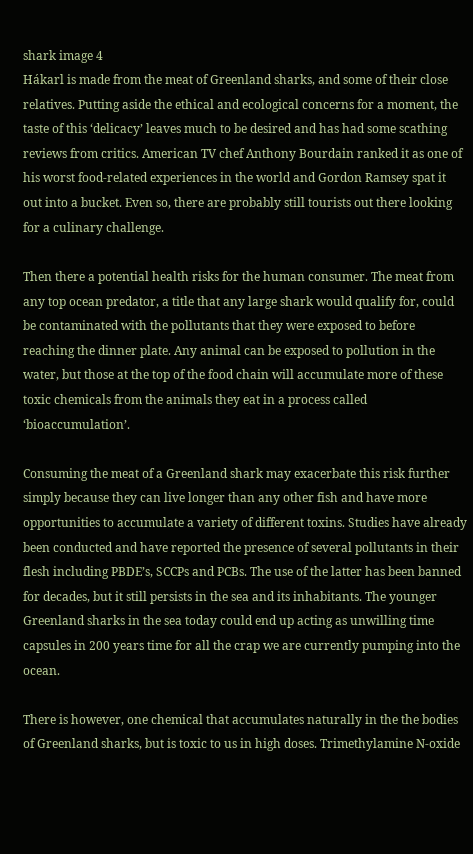shark image 4
Hákarl is made from the meat of Greenland sharks, and some of their close relatives. Putting aside the ethical and ecological concerns for a moment, the taste of this ‘delicacy’ leaves much to be desired and has had some scathing reviews from critics. American TV chef Anthony Bourdain ranked it as one of his worst food-related experiences in the world and Gordon Ramsey spat it out into a bucket. Even so, there are probably still tourists out there looking for a culinary challenge.

Then there a potential health risks for the human consumer. The meat from any top ocean predator, a title that any large shark would qualify for, could be contaminated with the pollutants that they were exposed to before reaching the dinner plate. Any animal can be exposed to pollution in the water, but those at the top of the food chain will accumulate more of these toxic chemicals from the animals they eat in a process called ‘bioaccumulation’.

Consuming the meat of a Greenland shark may exacerbate this risk further simply because they can live longer than any other fish and have more opportunities to accumulate a variety of different toxins. Studies have already been conducted and have reported the presence of several pollutants in their flesh including PBDE’s, SCCPs and PCBs. The use of the latter has been banned for decades, but it still persists in the sea and its inhabitants. The younger Greenland sharks in the sea today could end up acting as unwilling time capsules in 200 years time for all the crap we are currently pumping into the ocean.

There is however, one chemical that accumulates naturally in the the bodies of Greenland sharks, but is toxic to us in high doses. Trimethylamine N-oxide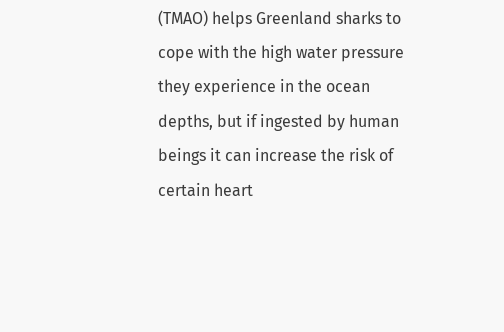(TMAO) helps Greenland sharks to cope with the high water pressure they experience in the ocean depths, but if ingested by human beings it can increase the risk of certain heart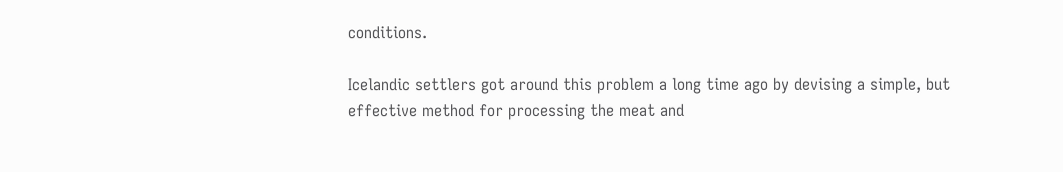conditions.

Icelandic settlers got around this problem a long time ago by devising a simple, but effective method for processing the meat and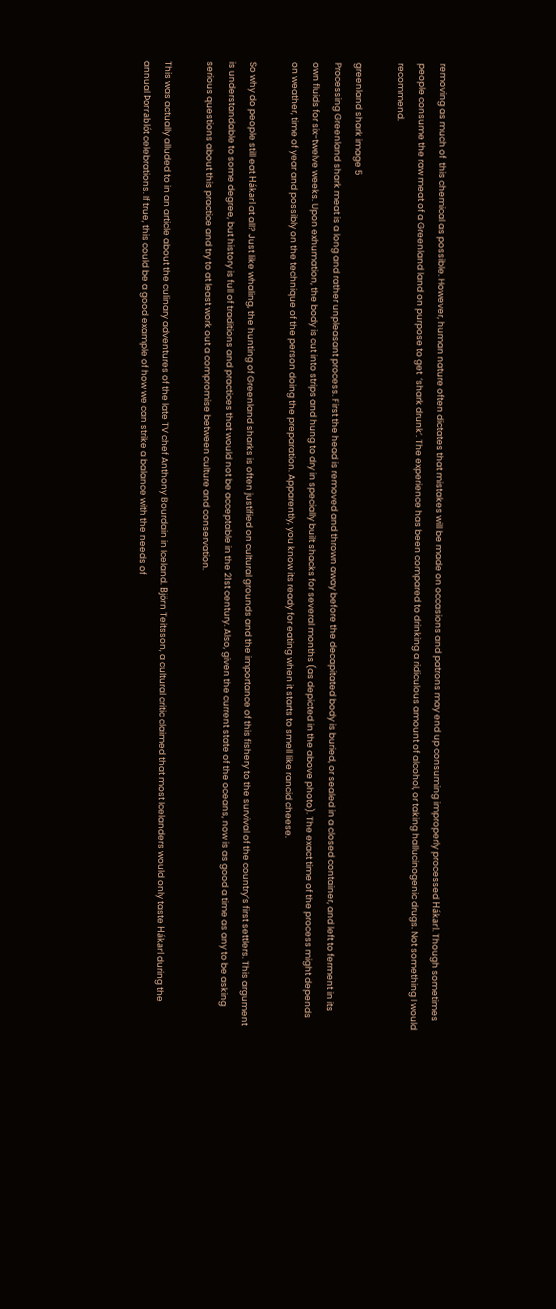removing as much of  this chemical as possible. However, human nature often dictates that mistakes will be made on occasions and patrons may end up consuming improperly processed Hákarl. Though sometimes people consume the raw meat of a Greenland land on purpose to get  ‘shark drunk’. The experience has been compared to drinking a ridiculous amount of alcohol, or taking hallucinogenic drugs. Not something I would recommend.

greenland shark image 5
Processing Greenland shark meat is a long and rather unpleasant process. First the head is removed and thrown away before the decapitated body is buried, or sealed in a closed container, and left to ferment in its own fluids for six-twelve weeks. Upon exhumation, the body is cut into strips and hung to dry in specially built shacks for several months (as depicted in the above photo). The exact time of the process might depends on weather, time of year and possibly on the technique of the person doing the preparation. Apparently, you know its ready for eating when it starts to smell like rancid cheese.

So why do people still eat Hákarl at all? Just like whaling, the hunting of Greenland sharks is often justified on cultural grounds and the importance of this fishery to the survival of the country’s first settlers. This argument is understandable to some degree, but history is full of traditions and practices that would not be acceptable in the 21st century. Also, given the current state of the oceans, now is as good a time as any to be asking serious questions about this practice and try to at least work out a compromise between culture and conservation.

This was actually alluded to in an article about the culinary adventures of the late TV chef Anthony Bourdain in Iceland. Björn Teitsson, a cultural critic claimed that most Icelanders would only taste Hákarl during the annual Þorrablót celebrations. If true, this could be a good example of how we can strike a balance with the needs of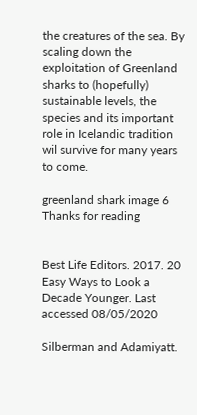the creatures of the sea. By scaling down the exploitation of Greenland sharks to (hopefully) sustainable levels, the species and its important role in Icelandic tradition wil survive for many years to come.

greenland shark image 6
Thanks for reading


Best Life Editors. 2017. 20 Easy Ways to Look a Decade Younger. Last accessed 08/05/2020

Silberman and Adamiyatt.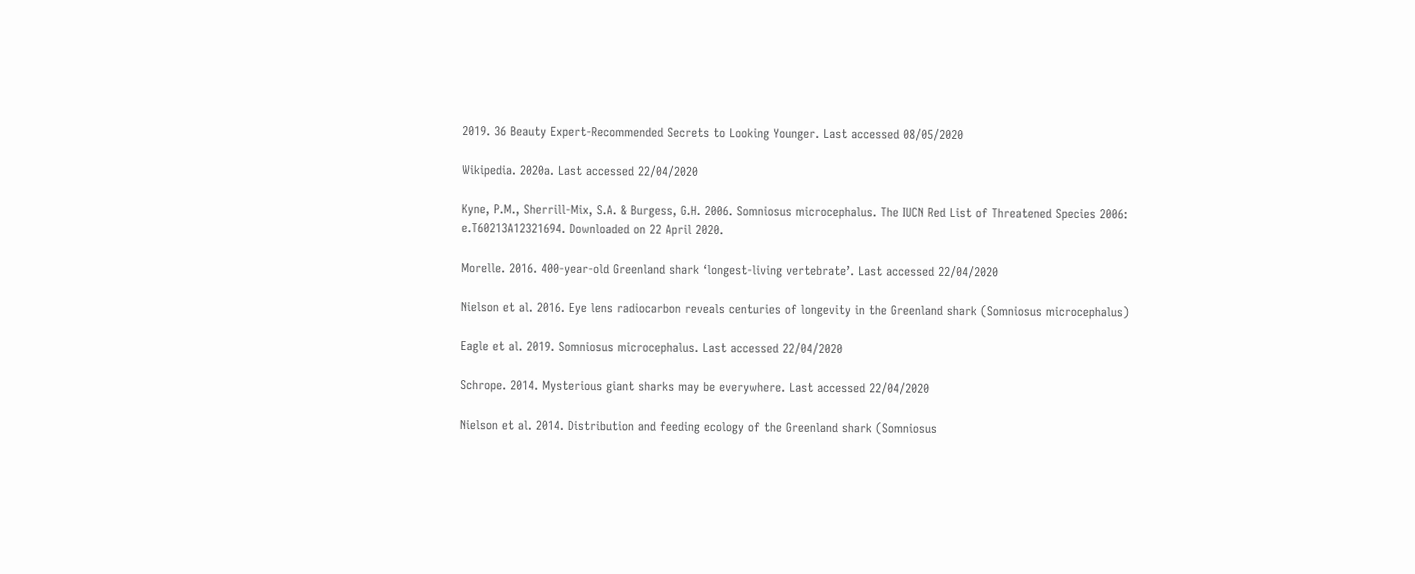2019. 36 Beauty Expert-Recommended Secrets to Looking Younger. Last accessed 08/05/2020

Wikipedia. 2020a. Last accessed 22/04/2020

Kyne, P.M., Sherrill-Mix, S.A. & Burgess, G.H. 2006. Somniosus microcephalus. The IUCN Red List of Threatened Species 2006: e.T60213A12321694. Downloaded on 22 April 2020.

Morelle. 2016. 400-year-old Greenland shark ‘longest-living vertebrate’. Last accessed 22/04/2020

Nielson et al. 2016. Eye lens radiocarbon reveals centuries of longevity in the Greenland shark (Somniosus microcephalus)

Eagle et al. 2019. Somniosus microcephalus. Last accessed 22/04/2020

Schrope. 2014. Mysterious giant sharks may be everywhere. Last accessed 22/04/2020

Nielson et al. 2014. Distribution and feeding ecology of the Greenland shark (Somniosus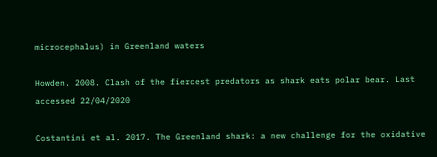microcephalus) in Greenland waters

Howden. 2008. Clash of the fiercest predators as shark eats polar bear. Last accessed 22/04/2020

Costantini et al. 2017. The Greenland shark: a new challenge for the oxidative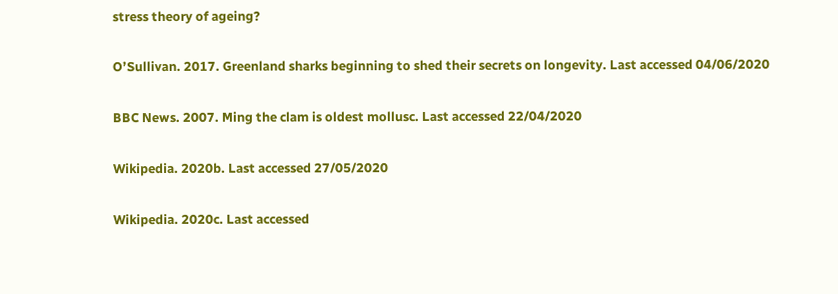stress theory of ageing?

O’Sullivan. 2017. Greenland sharks beginning to shed their secrets on longevity. Last accessed 04/06/2020

BBC News. 2007. Ming the clam is oldest mollusc. Last accessed 22/04/2020

Wikipedia. 2020b. Last accessed 27/05/2020

Wikipedia. 2020c. Last accessed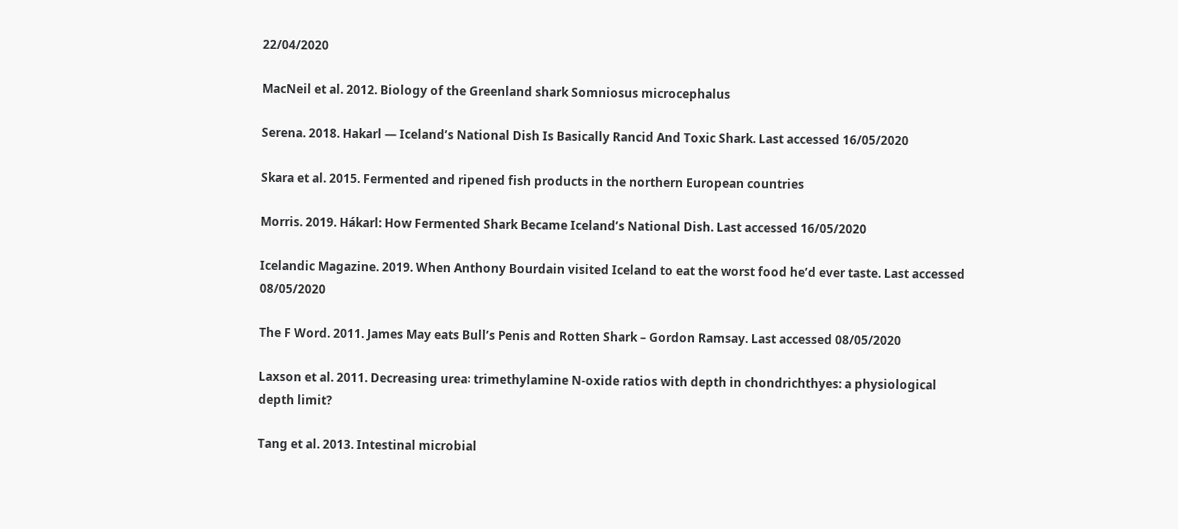22/04/2020

MacNeil et al. 2012. Biology of the Greenland shark Somniosus microcephalus

Serena. 2018. Hakarl — Iceland’s National Dish Is Basically Rancid And Toxic Shark. Last accessed 16/05/2020

Skara et al. 2015. Fermented and ripened fish products in the northern European countries

Morris. 2019. Hákarl: How Fermented Shark Became Iceland’s National Dish. Last accessed 16/05/2020

Icelandic Magazine. 2019. When Anthony Bourdain visited Iceland to eat the worst food he’d ever taste. Last accessed 08/05/2020

The F Word. 2011. James May eats Bull’s Penis and Rotten Shark – Gordon Ramsay. Last accessed 08/05/2020

Laxson et al. 2011. Decreasing urea∶ trimethylamine N-oxide ratios with depth in chondrichthyes: a physiological depth limit?

Tang et al. 2013. Intestinal microbial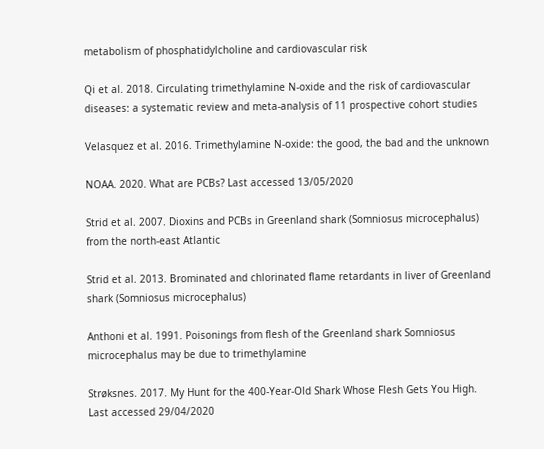metabolism of phosphatidylcholine and cardiovascular risk

Qi et al. 2018. Circulating trimethylamine N‐oxide and the risk of cardiovascular diseases: a systematic review and meta‐analysis of 11 prospective cohort studies

Velasquez et al. 2016. Trimethylamine N-oxide: the good, the bad and the unknown

NOAA. 2020. What are PCBs? Last accessed 13/05/2020

Strid et al. 2007. Dioxins and PCBs in Greenland shark (Somniosus microcephalus) from the north-east Atlantic

Strid et al. 2013. Brominated and chlorinated flame retardants in liver of Greenland shark (Somniosus microcephalus)

Anthoni et al. 1991. Poisonings from flesh of the Greenland shark Somniosus microcephalus may be due to trimethylamine

Strøksnes. 2017. My Hunt for the 400-Year-Old Shark Whose Flesh Gets You High. Last accessed 29/04/2020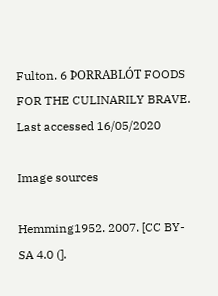Fulton. 6 ÞORRABLÓT FOODS FOR THE CULINARILY BRAVE. Last accessed 16/05/2020

Image sources

Hemming1952. 2007. [CC BY-SA 4.0 (].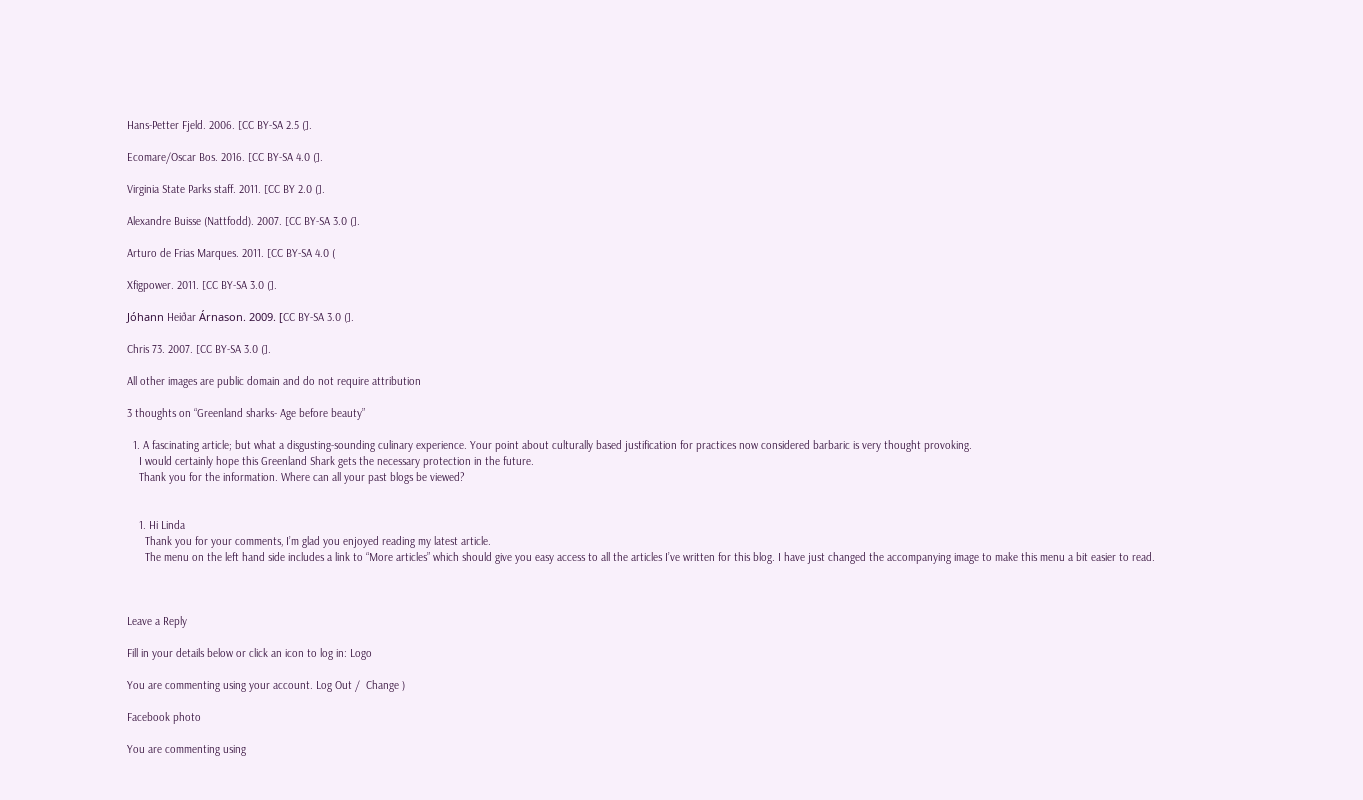Hans-Petter Fjeld. 2006. [CC BY-SA 2.5 (].

Ecomare/Oscar Bos. 2016. [CC BY-SA 4.0 (].

Virginia State Parks staff. 2011. [CC BY 2.0 (].

Alexandre Buisse (Nattfodd). 2007. [CC BY-SA 3.0 (].

Arturo de Frias Marques. 2011. [CC BY-SA 4.0 (

Xfigpower. 2011. [CC BY-SA 3.0 (].

Jóhann Heiðar Árnason. 2009. [CC BY-SA 3.0 (].

Chris 73. 2007. [CC BY-SA 3.0 (].

All other images are public domain and do not require attribution

3 thoughts on “Greenland sharks- Age before beauty”

  1. A fascinating article; but what a disgusting-sounding culinary experience. Your point about culturally based justification for practices now considered barbaric is very thought provoking.
    I would certainly hope this Greenland Shark gets the necessary protection in the future.
    Thank you for the information. Where can all your past blogs be viewed?


    1. Hi Linda
      Thank you for your comments, I’m glad you enjoyed reading my latest article.
      The menu on the left hand side includes a link to “More articles” which should give you easy access to all the articles I’ve written for this blog. I have just changed the accompanying image to make this menu a bit easier to read.



Leave a Reply

Fill in your details below or click an icon to log in: Logo

You are commenting using your account. Log Out /  Change )

Facebook photo

You are commenting using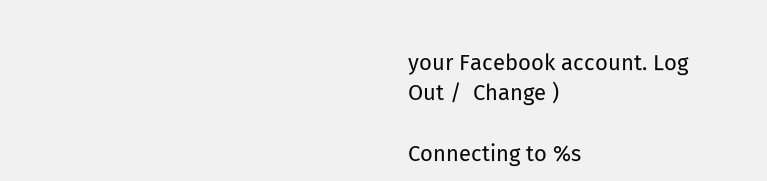your Facebook account. Log Out /  Change )

Connecting to %s